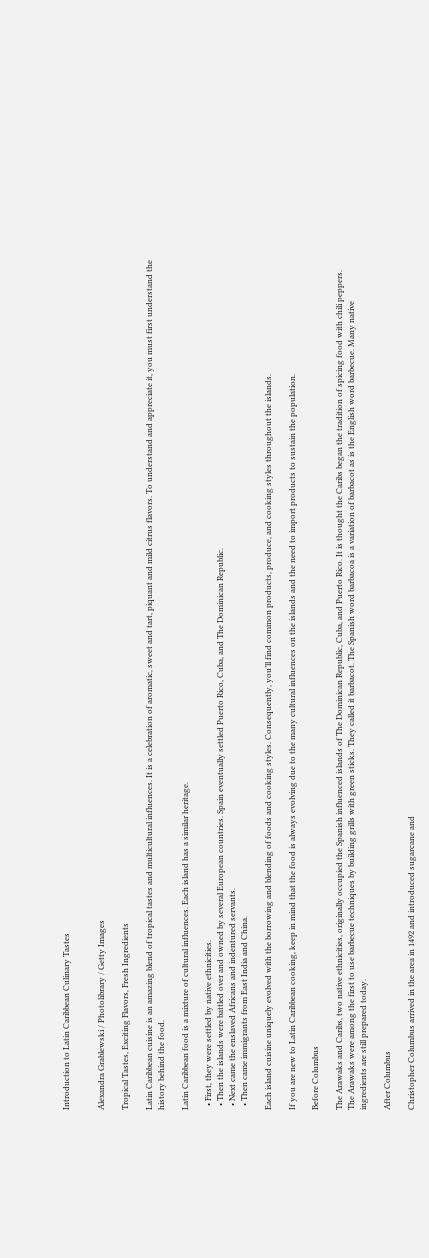Introduction to Latin Caribbean Culinary Tastes


Alexandra Grablewski / Photolibrary / Getty Images

Tropical Tastes, Exciting Flavors, Fresh Ingredients

Latin Caribbean cuisine is an amazing blend of tropical tastes and multicultural influences. It is a celebration of aromatic, sweet and tart, piquant and mild citrus flavors. To understand and appreciate it, you must first understand the history behind the food.

Latin Caribbean food is a mixture of cultural influences. Each island has a similar heritage.

  • First, they were settled by native ethnicities.
  • Then the islands were battled over and owned by several European countries. Spain eventually settled Puerto Rico, Cuba, and The Dominican Republic.
  • Next came the enslaved Africans and indentured servants.
  • Then came immigrants from East India and China.

Each island cuisine uniquely evolved with the borrowing and blending of foods and cooking styles. Consequently, you’ll find common products, produce, and cooking styles throughout the islands.

If you are new to Latin Caribbean cooking, keep in mind that the food is always evolving due to the many cultural influences on the islands and the need to import products to sustain the population.

Before Columbus

The Arawaks and Caribs, two native ethnicities, originally occupied the Spanish influenced islands of The Dominican Republic, Cuba, and Puerto Rico. It is thought the Caribs began the tradition of spicing food with chili peppers. The Arawaks were among the first to use barbecue techniques by building grills with green sticks. They called it barbacot. The Spanish word barbacoa is a variation of barbacot as is the English word barbecue. Many native ingredients are still prepared today.

After Columbus

Christopher Columbus arrived in the area in 1492 and introduced sugarcane and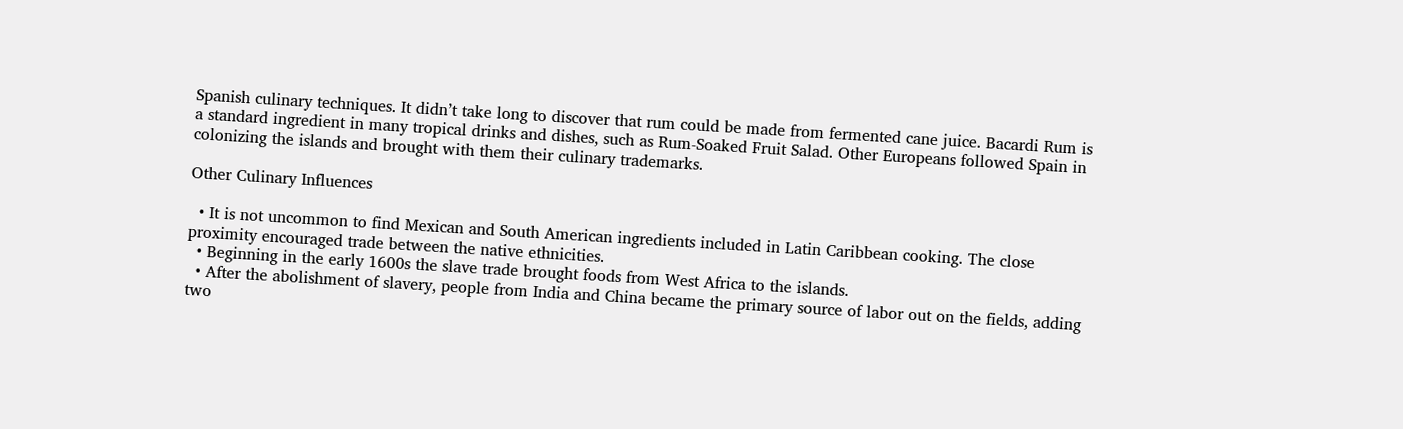Spanish culinary techniques. It didn’t take long to discover that rum could be made from fermented cane juice. Bacardi Rum is a standard ingredient in many tropical drinks and dishes, such as Rum-Soaked Fruit Salad. Other Europeans followed Spain in colonizing the islands and brought with them their culinary trademarks.

Other Culinary Influences

  • It is not uncommon to find Mexican and South American ingredients included in Latin Caribbean cooking. The close proximity encouraged trade between the native ethnicities.
  • Beginning in the early 1600s the slave trade brought foods from West Africa to the islands.
  • After the abolishment of slavery, people from India and China became the primary source of labor out on the fields, adding two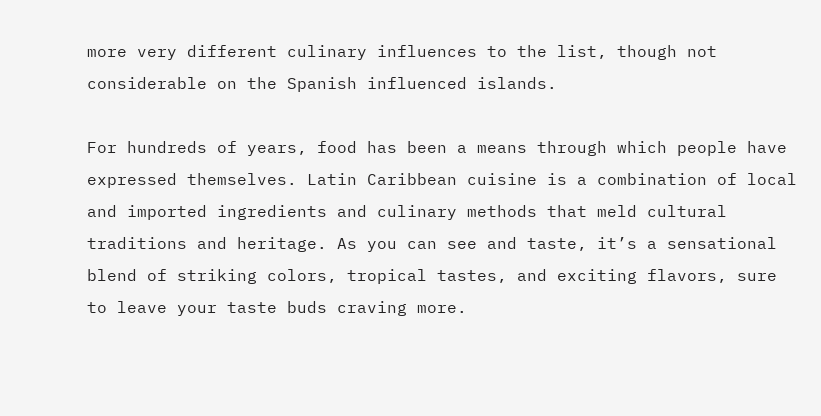more very different culinary influences to the list, though not considerable on the Spanish influenced islands.

For hundreds of years, food has been a means through which people have expressed themselves. Latin Caribbean cuisine is a combination of local and imported ingredients and culinary methods that meld cultural traditions and heritage. As you can see and taste, it’s a sensational blend of striking colors, tropical tastes, and exciting flavors, sure to leave your taste buds craving more.